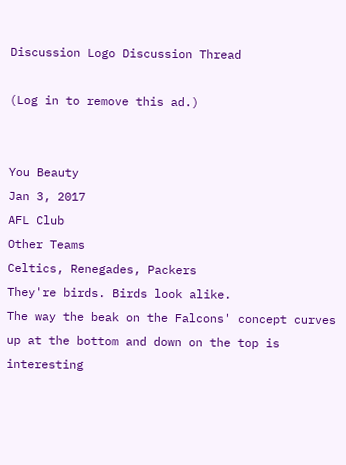Discussion Logo Discussion Thread

(Log in to remove this ad.)


You Beauty
Jan 3, 2017
AFL Club
Other Teams
Celtics, Renegades, Packers
They're birds. Birds look alike.
The way the beak on the Falcons' concept curves up at the bottom and down on the top is interesting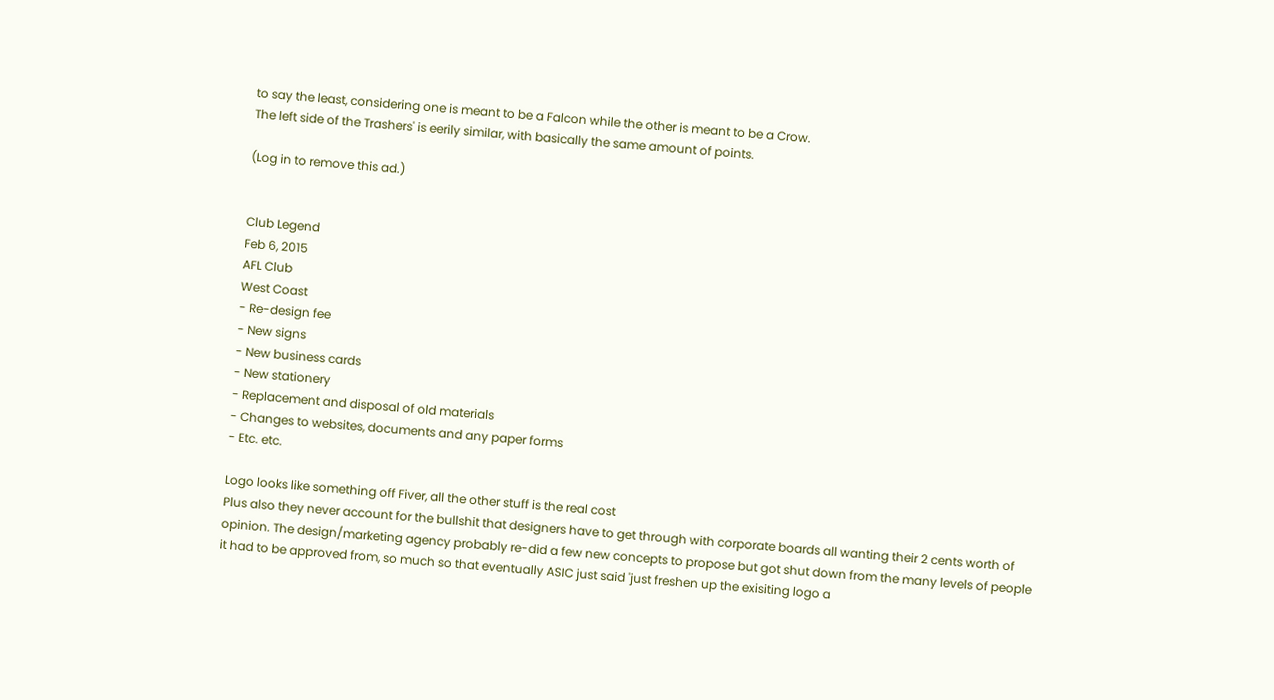to say the least, considering one is meant to be a Falcon while the other is meant to be a Crow.
The left side of the Trashers' is eerily similar, with basically the same amount of points.

(Log in to remove this ad.)


Club Legend
Feb 6, 2015
AFL Club
West Coast
- Re-design fee
- New signs
- New business cards
- New stationery
- Replacement and disposal of old materials
- Changes to websites, documents and any paper forms
- Etc. etc.

Logo looks like something off Fiver, all the other stuff is the real cost
Plus also they never account for the bullshit that designers have to get through with corporate boards all wanting their 2 cents worth of opinion. The design/marketing agency probably re-did a few new concepts to propose but got shut down from the many levels of people it had to be approved from, so much so that eventually ASIC just said 'just freshen up the exisiting logo a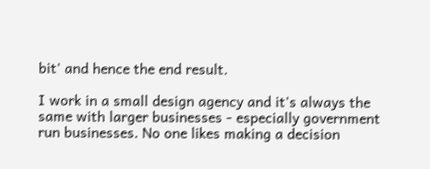bit' and hence the end result.

I work in a small design agency and it's always the same with larger businesses - especially government run businesses. No one likes making a decision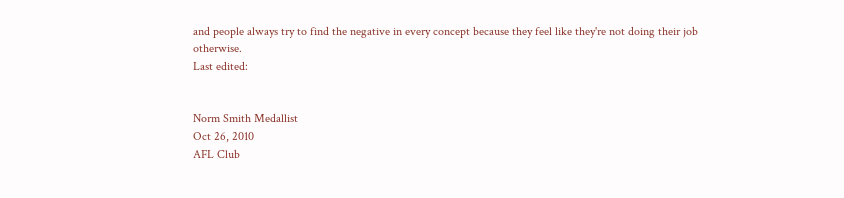and people always try to find the negative in every concept because they feel like they're not doing their job otherwise.
Last edited:


Norm Smith Medallist
Oct 26, 2010
AFL Club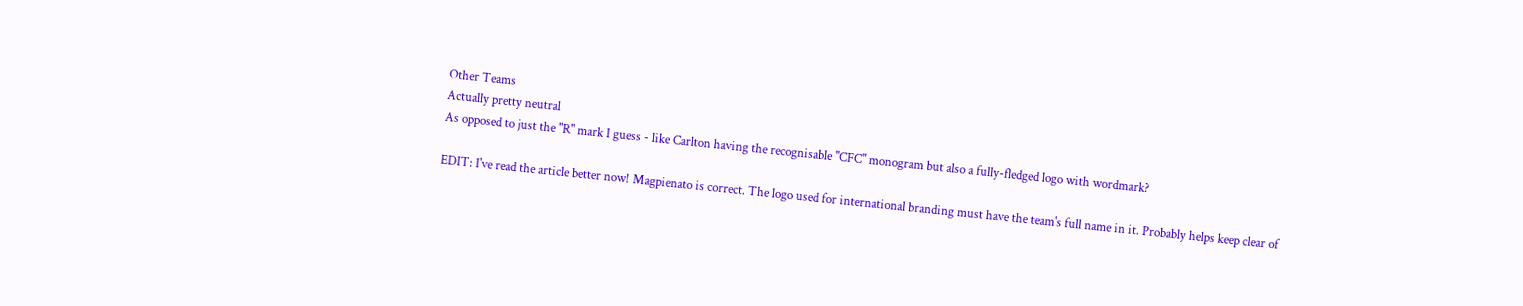Other Teams
Actually pretty neutral
As opposed to just the "R" mark I guess - like Carlton having the recognisable "CFC" monogram but also a fully-fledged logo with wordmark?

EDIT: I've read the article better now! Magpienato is correct. The logo used for international branding must have the team's full name in it. Probably helps keep clear of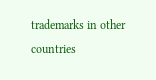trademarks in other countries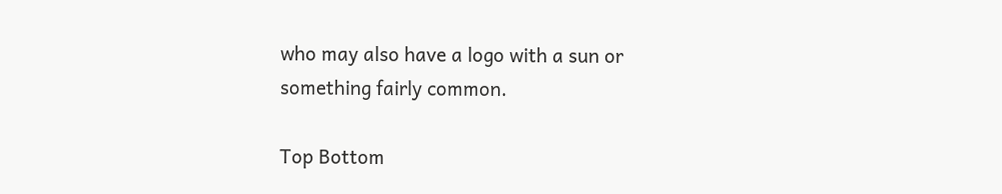who may also have a logo with a sun or something fairly common.

Top Bottom